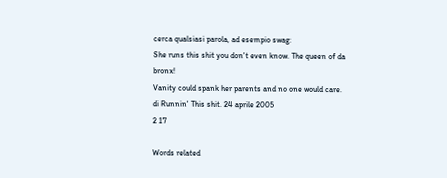cerca qualsiasi parola, ad esempio swag:
She runs this shit you don't even know. The queen of da bronx!
Vanity could spank her parents and no one would care.
di Runnin' This shit. 24 aprile 2005
2 17

Words related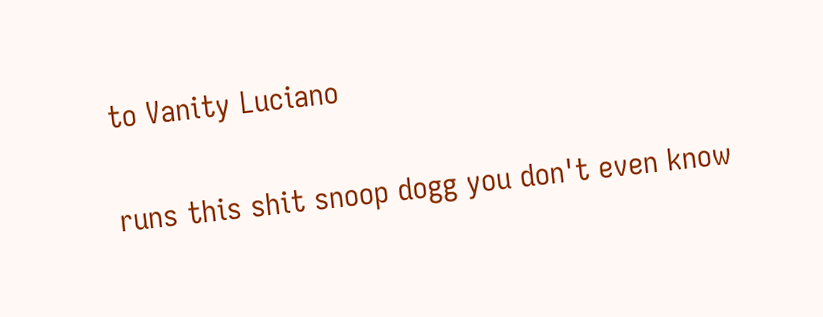to Vanity Luciano

runs this shit snoop dogg you don't even know